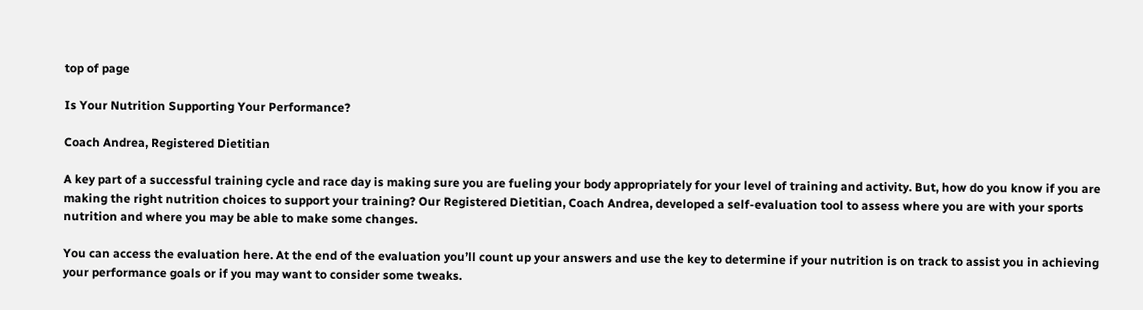top of page

Is Your Nutrition Supporting Your Performance?

Coach Andrea, Registered Dietitian

A key part of a successful training cycle and race day is making sure you are fueling your body appropriately for your level of training and activity. But, how do you know if you are making the right nutrition choices to support your training? Our Registered Dietitian, Coach Andrea, developed a self-evaluation tool to assess where you are with your sports nutrition and where you may be able to make some changes.

You can access the evaluation here. At the end of the evaluation you’ll count up your answers and use the key to determine if your nutrition is on track to assist you in achieving your performance goals or if you may want to consider some tweaks.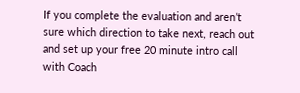If you complete the evaluation and aren’t sure which direction to take next, reach out and set up your free 20 minute intro call with Coach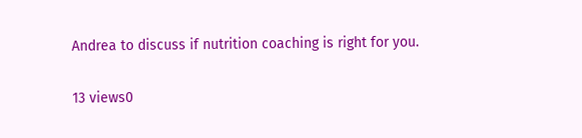Andrea to discuss if nutrition coaching is right for you.

13 views0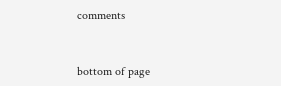comments


bottom of page